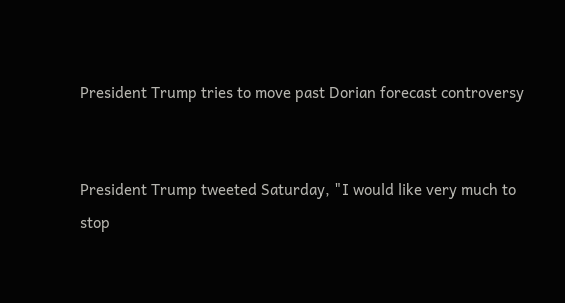President Trump tries to move past Dorian forecast controversy


President Trump tweeted Saturday, "I would like very much to stop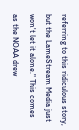referring to this ridiculous story, but the LameStream Media just won't let it alone." This comes as the NOAA drew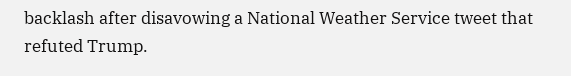backlash after disavowing a National Weather Service tweet that refuted Trump.